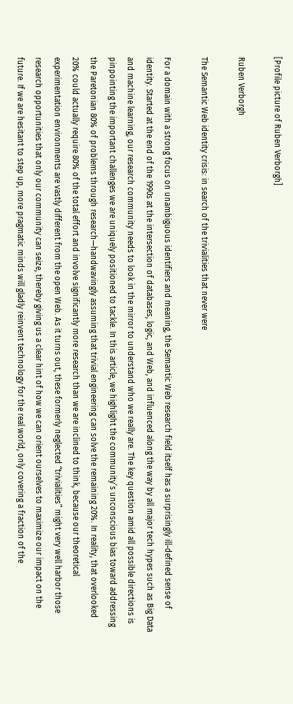[Profile picture of Ruben Verborgh]

Ruben Verborgh

The Semantic Web identity crisis: in search of the trivialities that never were

For a domain with a strong focus on unambiguous identifiers and meaning, the Semantic Web research field itself has a surprisingly ill-defined sense of identity. Started at the end of the 1990s at the intersection of databases, logic, and Web, and influenced along the way by all major tech hypes such as Big Data and machine learning, our research community needs to look in the mirror to understand who we really are. The key question amid all possible directions is pinpointing the important challenges we are uniquely positioned to tackle. In this article, we highlight the community’s unconscious bias toward addressing the Paretonian 80% of problems through research—handwavingly assuming that trivial engineering can solve the remaining 20%. In reality, that overlooked 20% could actually require 80% of the total effort and involve significantly more research than we are inclined to think, because our theoretical experimentation environments are vastly different from the open Web. As it turns out, these formerly neglected “trivialities” might very well harbor those research opportunities that only our community can seize, thereby giving us a clear hint of how we can orient ourselves to maximize our impact on the future. If we are hesitant to step up, more pragmatic minds will gladly reinvent technology for the real world, only covering a fraction of the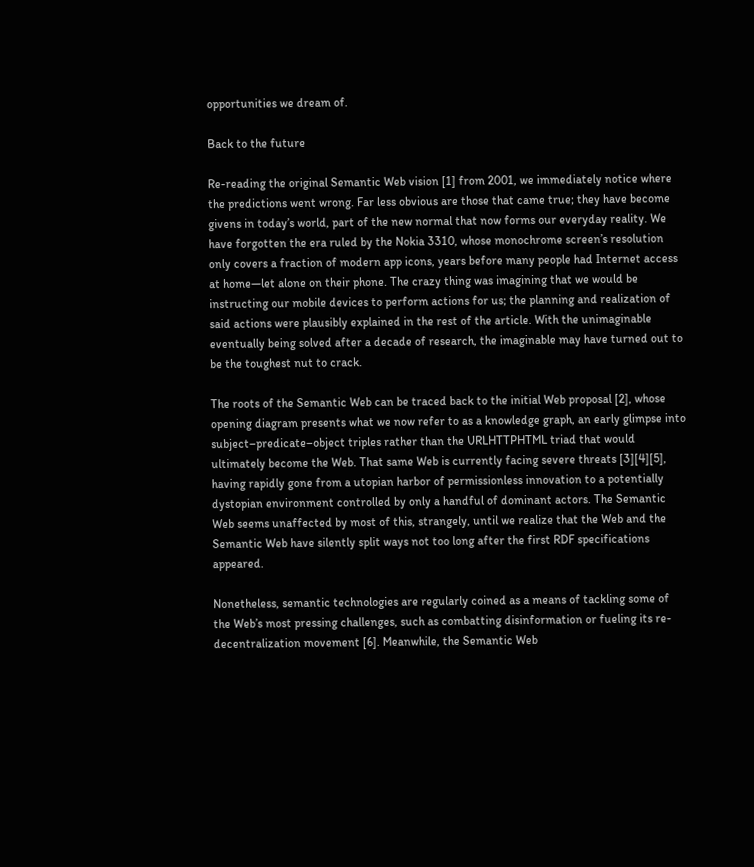opportunities we dream of.

Back to the future

Re-reading the original Semantic Web vision [1] from 2001, we immediately notice where the predictions went wrong. Far less obvious are those that came true; they have become givens in today’s world, part of the new normal that now forms our everyday reality. We have forgotten the era ruled by the Nokia 3310, whose monochrome screen’s resolution only covers a fraction of modern app icons, years before many people had Internet access at home—let alone on their phone. The crazy thing was imagining that we would be instructing our mobile devices to perform actions for us; the planning and realization of said actions were plausibly explained in the rest of the article. With the unimaginable eventually being solved after a decade of research, the imaginable may have turned out to be the toughest nut to crack.

The roots of the Semantic Web can be traced back to the initial Web proposal [2], whose opening diagram presents what we now refer to as a knowledge graph, an early glimpse into subject–predicate–object triples rather than the URLHTTPHTML triad that would ultimately become the Web. That same Web is currently facing severe threats [3][4][5], having rapidly gone from a utopian harbor of permissionless innovation to a potentially dystopian environment controlled by only a handful of dominant actors. The Semantic Web seems unaffected by most of this, strangely, until we realize that the Web and the Semantic Web have silently split ways not too long after the first RDF specifications appeared.

Nonetheless, semantic technologies are regularly coined as a means of tackling some of the Web’s most pressing challenges, such as combatting disinformation or fueling its re-decentralization movement [6]. Meanwhile, the Semantic Web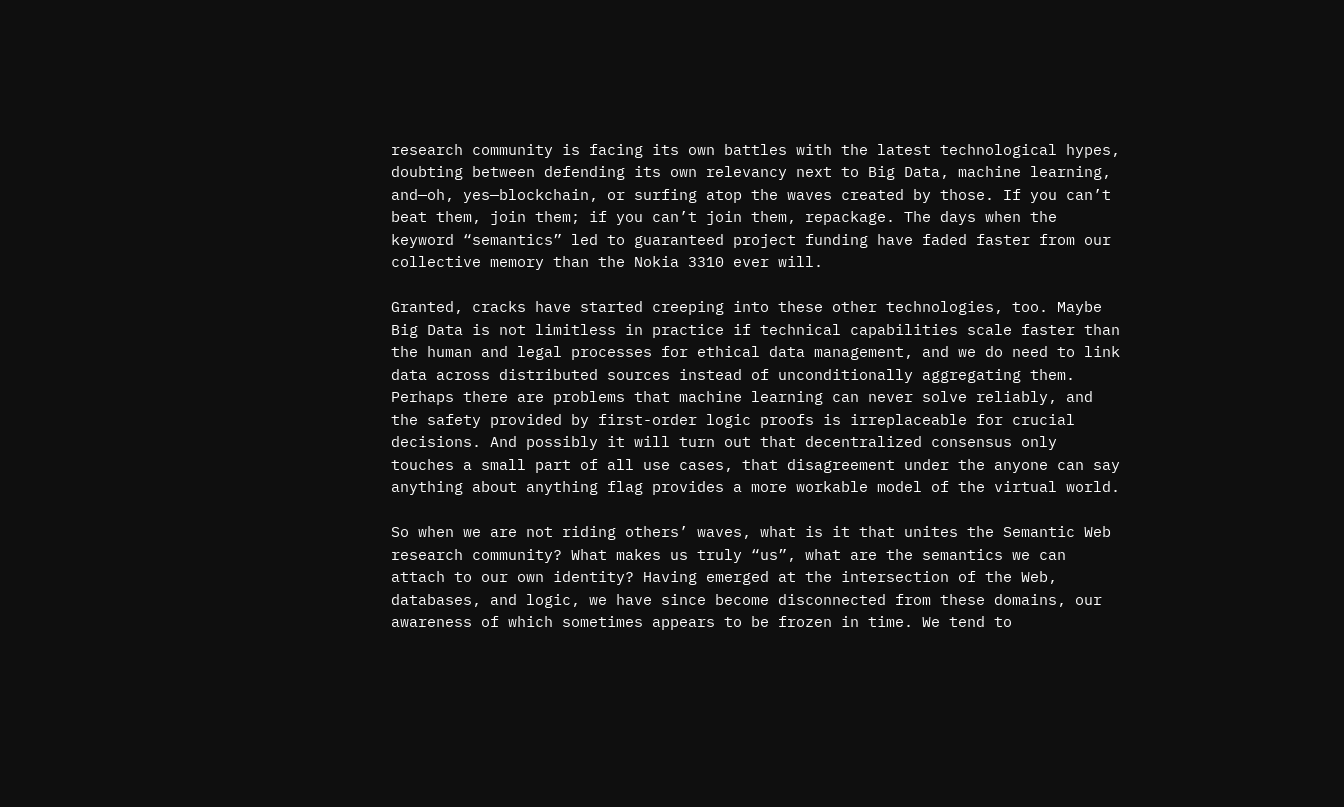research community is facing its own battles with the latest technological hypes, doubting between defending its own relevancy next to Big Data, machine learning, and—oh, yes—blockchain, or surfing atop the waves created by those. If you can’t beat them, join them; if you can’t join them, repackage. The days when the keyword “semantics” led to guaranteed project funding have faded faster from our collective memory than the Nokia 3310 ever will.

Granted, cracks have started creeping into these other technologies, too. Maybe Big Data is not limitless in practice if technical capabilities scale faster than the human and legal processes for ethical data management, and we do need to link data across distributed sources instead of unconditionally aggregating them. Perhaps there are problems that machine learning can never solve reliably, and the safety provided by first-order logic proofs is irreplaceable for crucial decisions. And possibly it will turn out that decentralized consensus only touches a small part of all use cases, that disagreement under the anyone can say anything about anything flag provides a more workable model of the virtual world.

So when we are not riding others’ waves, what is it that unites the Semantic Web research community? What makes us truly “us”, what are the semantics we can attach to our own identity? Having emerged at the intersection of the Web, databases, and logic, we have since become disconnected from these domains, our awareness of which sometimes appears to be frozen in time. We tend to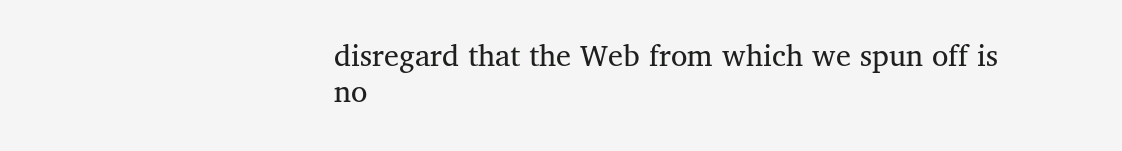disregard that the Web from which we spun off is no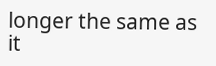longer the same as it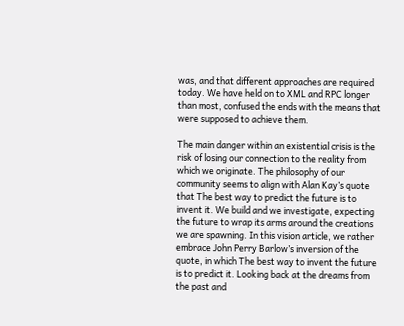was, and that different approaches are required today. We have held on to XML and RPC longer than most, confused the ends with the means that were supposed to achieve them.

The main danger within an existential crisis is the risk of losing our connection to the reality from which we originate. The philosophy of our community seems to align with Alan Kay’s quote that The best way to predict the future is to invent it. We build and we investigate, expecting the future to wrap its arms around the creations we are spawning. In this vision article, we rather embrace John Perry Barlow’s inversion of the quote, in which The best way to invent the future is to predict it. Looking back at the dreams from the past and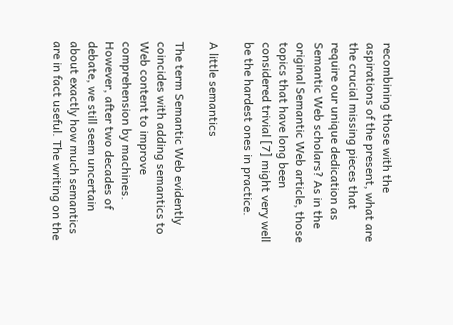recombining those with the aspirations of the present, what are the crucial missing pieces that require our unique dedication as Semantic Web scholars? As in the original Semantic Web article, those topics that have long been considered trivial [7] might very well be the hardest ones in practice.

A little semantics

The term Semantic Web evidently coincides with adding semantics to Web content to improve comprehension by machines. However, after two decades of debate, we still seem uncertain about exactly how much semantics are in fact useful. The writing on the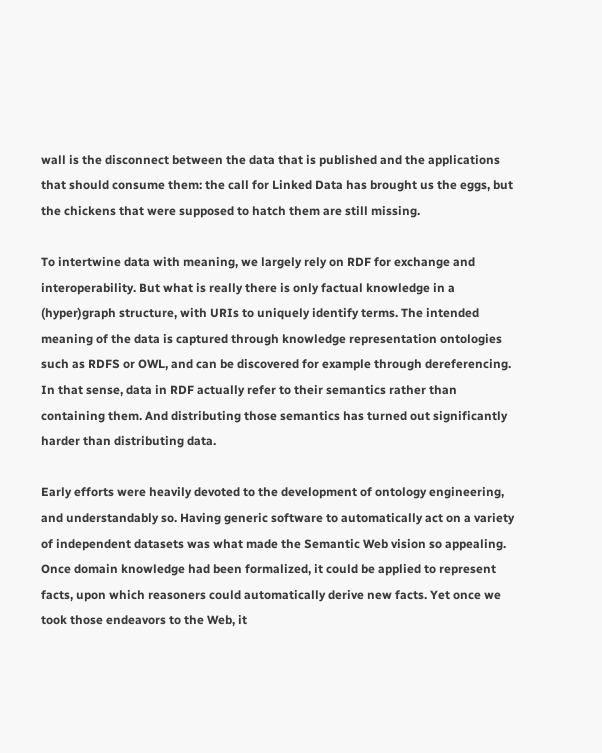wall is the disconnect between the data that is published and the applications that should consume them: the call for Linked Data has brought us the eggs, but the chickens that were supposed to hatch them are still missing.

To intertwine data with meaning, we largely rely on RDF for exchange and interoperability. But what is really there is only factual knowledge in a (hyper)graph structure, with URIs to uniquely identify terms. The intended meaning of the data is captured through knowledge representation ontologies such as RDFS or OWL, and can be discovered for example through dereferencing. In that sense, data in RDF actually refer to their semantics rather than containing them. And distributing those semantics has turned out significantly harder than distributing data.

Early efforts were heavily devoted to the development of ontology engineering, and understandably so. Having generic software to automatically act on a variety of independent datasets was what made the Semantic Web vision so appealing. Once domain knowledge had been formalized, it could be applied to represent facts, upon which reasoners could automatically derive new facts. Yet once we took those endeavors to the Web, it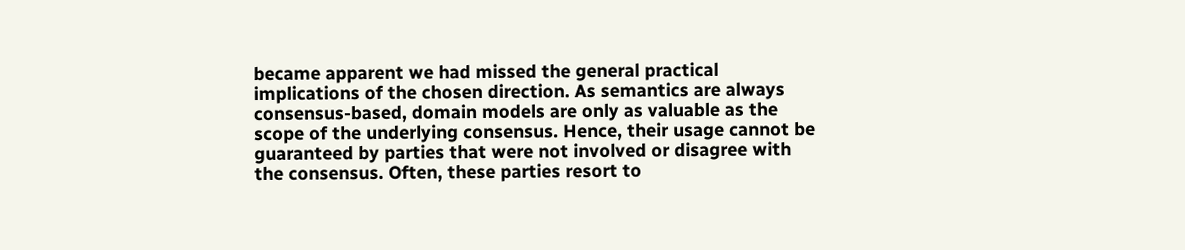became apparent we had missed the general practical implications of the chosen direction. As semantics are always consensus-based, domain models are only as valuable as the scope of the underlying consensus. Hence, their usage cannot be guaranteed by parties that were not involved or disagree with the consensus. Often, these parties resort to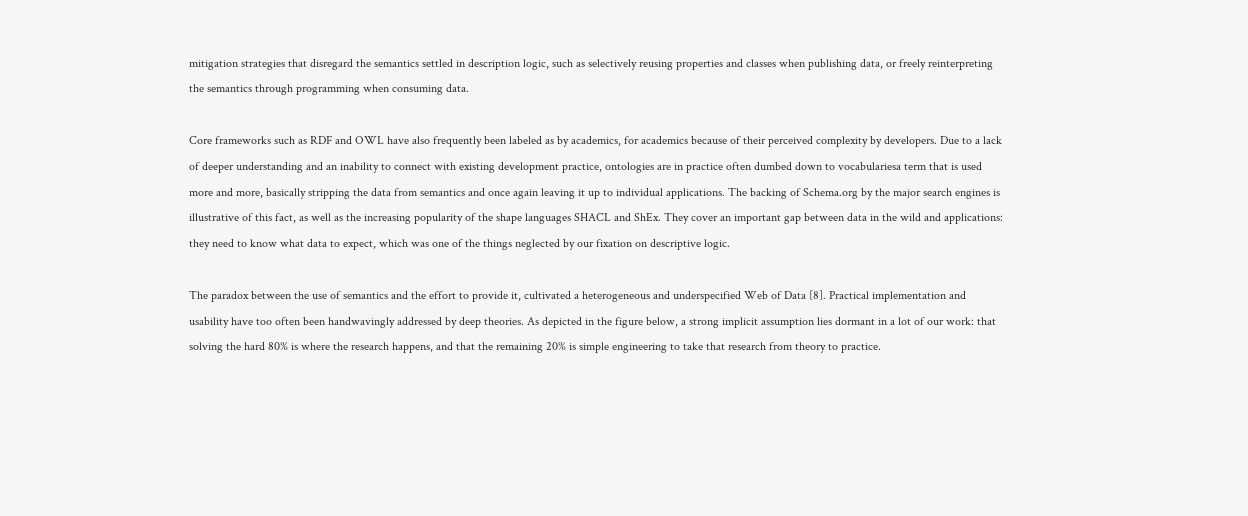mitigation strategies that disregard the semantics settled in description logic, such as selectively reusing properties and classes when publishing data, or freely reinterpreting the semantics through programming when consuming data.

Core frameworks such as RDF and OWL have also frequently been labeled as by academics, for academics because of their perceived complexity by developers. Due to a lack of deeper understanding and an inability to connect with existing development practice, ontologies are in practice often dumbed down to vocabulariesa term that is used more and more, basically stripping the data from semantics and once again leaving it up to individual applications. The backing of Schema.org by the major search engines is illustrative of this fact, as well as the increasing popularity of the shape languages SHACL and ShEx. They cover an important gap between data in the wild and applications: they need to know what data to expect, which was one of the things neglected by our fixation on descriptive logic.

The paradox between the use of semantics and the effort to provide it, cultivated a heterogeneous and underspecified Web of Data [8]. Practical implementation and usability have too often been handwavingly addressed by deep theories. As depicted in the figure below, a strong implicit assumption lies dormant in a lot of our work: that solving the hard 80% is where the research happens, and that the remaining 20% is simple engineering to take that research from theory to practice.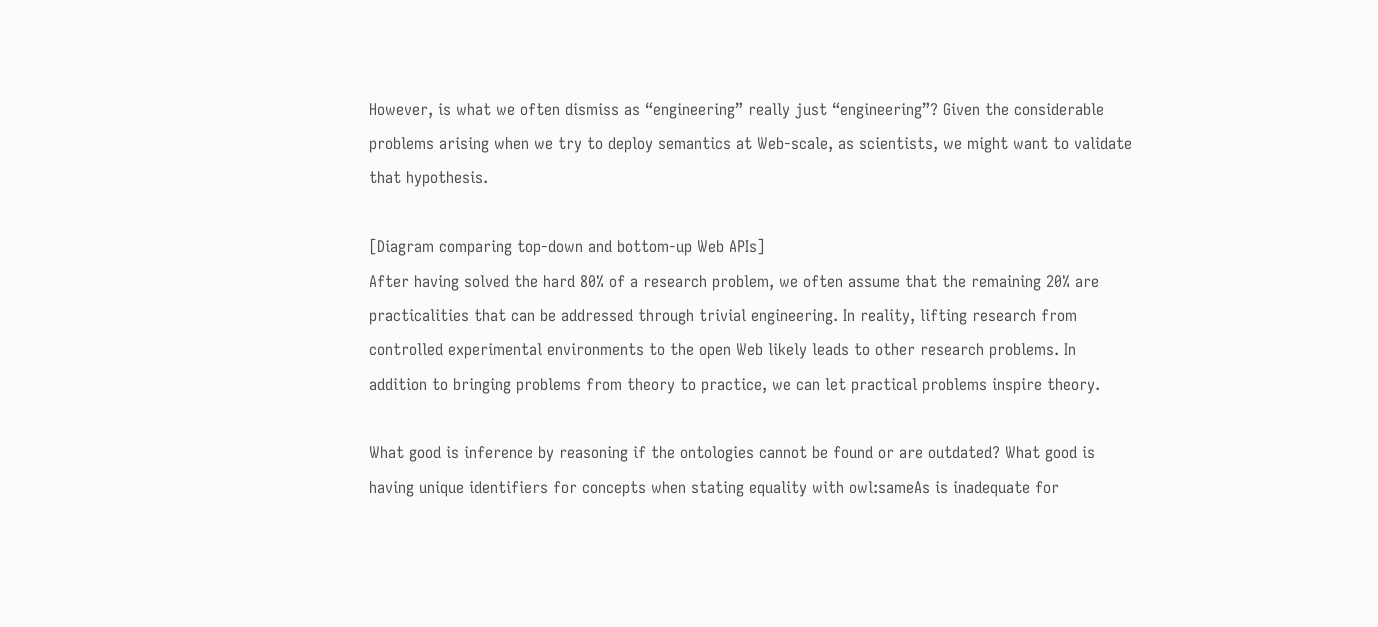However, is what we often dismiss as “engineering” really just “engineering”? Given the considerable problems arising when we try to deploy semantics at Web-scale, as scientists, we might want to validate that hypothesis.

[Diagram comparing top-down and bottom-up Web APIs]
After having solved the hard 80% of a research problem, we often assume that the remaining 20% are practicalities that can be addressed through trivial engineering. In reality, lifting research from controlled experimental environments to the open Web likely leads to other research problems. In addition to bringing problems from theory to practice, we can let practical problems inspire theory.

What good is inference by reasoning if the ontologies cannot be found or are outdated? What good is having unique identifiers for concepts when stating equality with owl:sameAs is inadequate for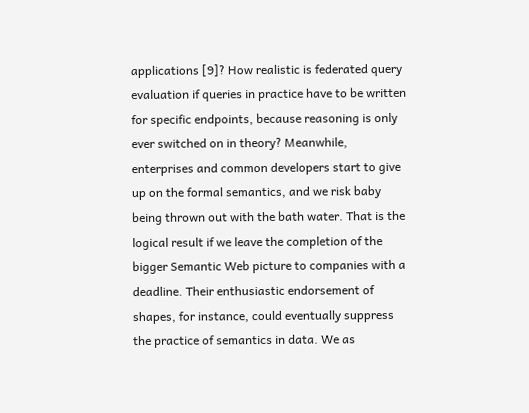applications [9]? How realistic is federated query evaluation if queries in practice have to be written for specific endpoints, because reasoning is only ever switched on in theory? Meanwhile, enterprises and common developers start to give up on the formal semantics, and we risk baby being thrown out with the bath water. That is the logical result if we leave the completion of the bigger Semantic Web picture to companies with a deadline. Their enthusiastic endorsement of shapes, for instance, could eventually suppress the practice of semantics in data. We as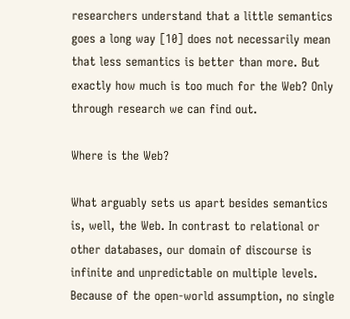researchers understand that a little semantics goes a long way [10] does not necessarily mean that less semantics is better than more. But exactly how much is too much for the Web? Only through research we can find out.

Where is the Web?

What arguably sets us apart besides semantics is, well, the Web. In contrast to relational or other databases, our domain of discourse is infinite and unpredictable on multiple levels. Because of the open-world assumption, no single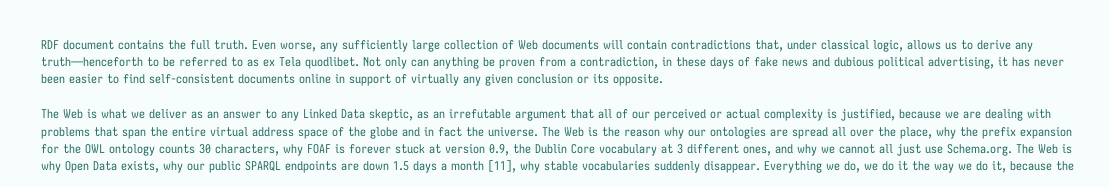RDF document contains the full truth. Even worse, any sufficiently large collection of Web documents will contain contradictions that, under classical logic, allows us to derive any truth—henceforth to be referred to as ex Tela quodlibet. Not only can anything be proven from a contradiction, in these days of fake news and dubious political advertising, it has never been easier to find self-consistent documents online in support of virtually any given conclusion or its opposite.

The Web is what we deliver as an answer to any Linked Data skeptic, as an irrefutable argument that all of our perceived or actual complexity is justified, because we are dealing with problems that span the entire virtual address space of the globe and in fact the universe. The Web is the reason why our ontologies are spread all over the place, why the prefix expansion for the OWL ontology counts 30 characters, why FOAF is forever stuck at version 0.9, the Dublin Core vocabulary at 3 different ones, and why we cannot all just use Schema.org. The Web is why Open Data exists, why our public SPARQL endpoints are down 1.5 days a month [11], why stable vocabularies suddenly disappear. Everything we do, we do it the way we do it, because the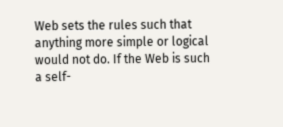Web sets the rules such that anything more simple or logical would not do. If the Web is such a self-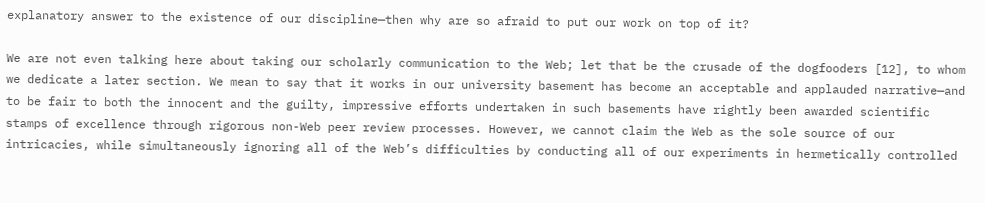explanatory answer to the existence of our discipline—then why are so afraid to put our work on top of it?

We are not even talking here about taking our scholarly communication to the Web; let that be the crusade of the dogfooders [12], to whom we dedicate a later section. We mean to say that it works in our university basement has become an acceptable and applauded narrative—and to be fair to both the innocent and the guilty, impressive efforts undertaken in such basements have rightly been awarded scientific stamps of excellence through rigorous non-Web peer review processes. However, we cannot claim the Web as the sole source of our intricacies, while simultaneously ignoring all of the Web’s difficulties by conducting all of our experiments in hermetically controlled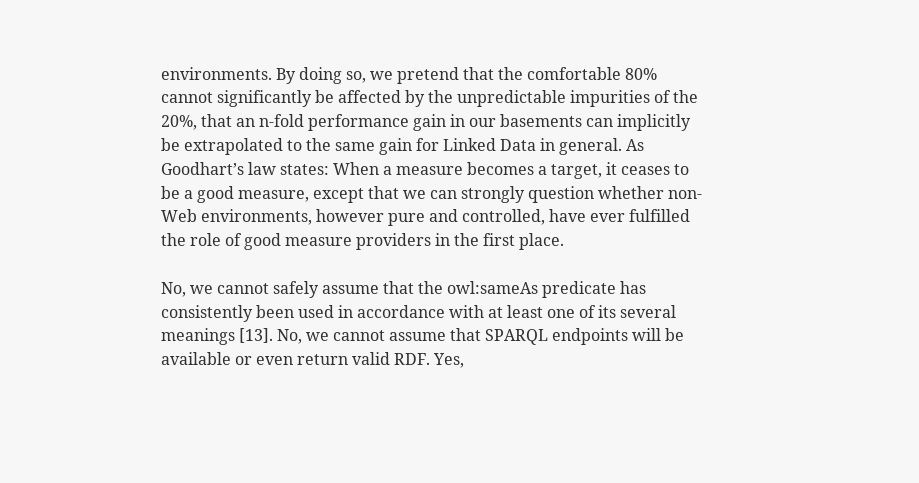environments. By doing so, we pretend that the comfortable 80% cannot significantly be affected by the unpredictable impurities of the 20%, that an n-fold performance gain in our basements can implicitly be extrapolated to the same gain for Linked Data in general. As Goodhart’s law states: When a measure becomes a target, it ceases to be a good measure, except that we can strongly question whether non-Web environments, however pure and controlled, have ever fulfilled the role of good measure providers in the first place.

No, we cannot safely assume that the owl:sameAs predicate has consistently been used in accordance with at least one of its several meanings [13]. No, we cannot assume that SPARQL endpoints will be available or even return valid RDF. Yes,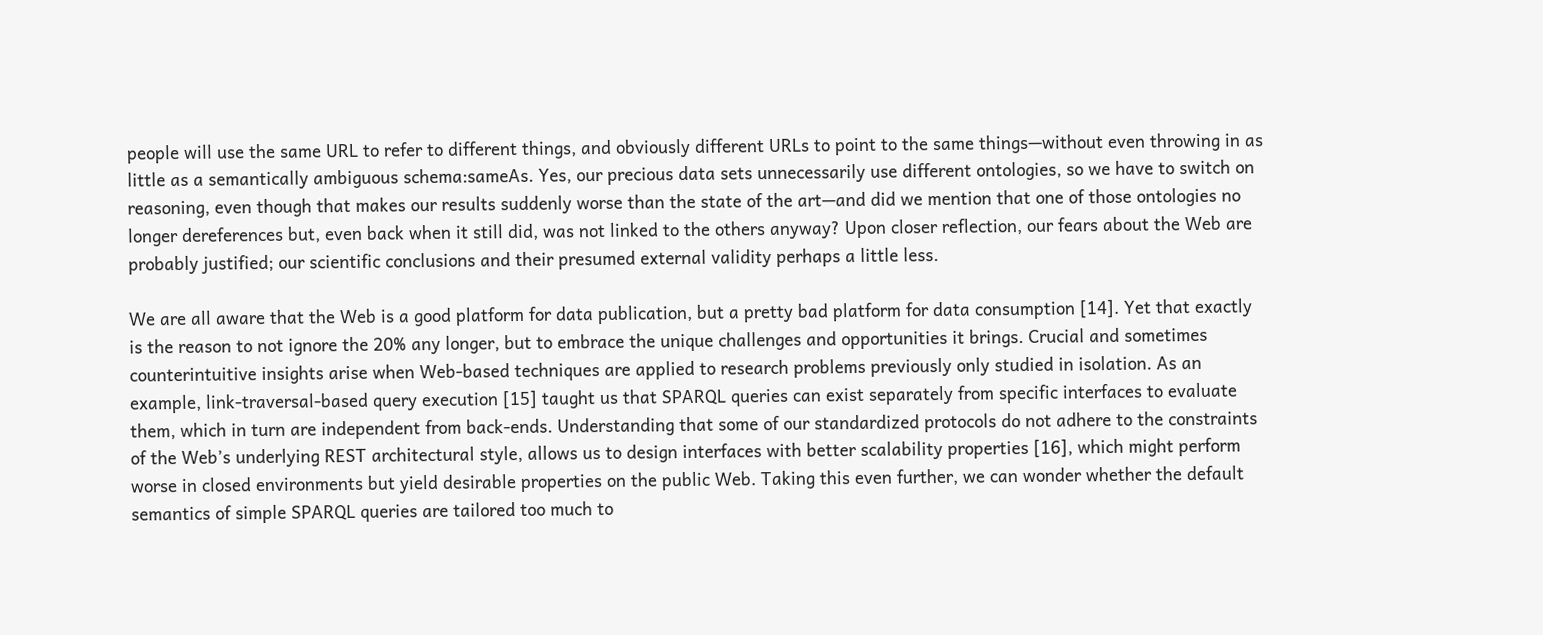people will use the same URL to refer to different things, and obviously different URLs to point to the same things—without even throwing in as little as a semantically ambiguous schema:sameAs. Yes, our precious data sets unnecessarily use different ontologies, so we have to switch on reasoning, even though that makes our results suddenly worse than the state of the art—and did we mention that one of those ontologies no longer dereferences but, even back when it still did, was not linked to the others anyway? Upon closer reflection, our fears about the Web are probably justified; our scientific conclusions and their presumed external validity perhaps a little less.

We are all aware that the Web is a good platform for data publication, but a pretty bad platform for data consumption [14]. Yet that exactly is the reason to not ignore the 20% any longer, but to embrace the unique challenges and opportunities it brings. Crucial and sometimes counterintuitive insights arise when Web-based techniques are applied to research problems previously only studied in isolation. As an example, link-traversal-based query execution [15] taught us that SPARQL queries can exist separately from specific interfaces to evaluate them, which in turn are independent from back-ends. Understanding that some of our standardized protocols do not adhere to the constraints of the Web’s underlying REST architectural style, allows us to design interfaces with better scalability properties [16], which might perform worse in closed environments but yield desirable properties on the public Web. Taking this even further, we can wonder whether the default semantics of simple SPARQL queries are tailored too much to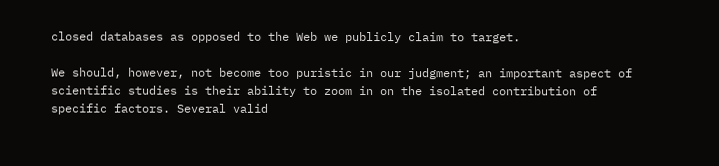closed databases as opposed to the Web we publicly claim to target.

We should, however, not become too puristic in our judgment; an important aspect of scientific studies is their ability to zoom in on the isolated contribution of specific factors. Several valid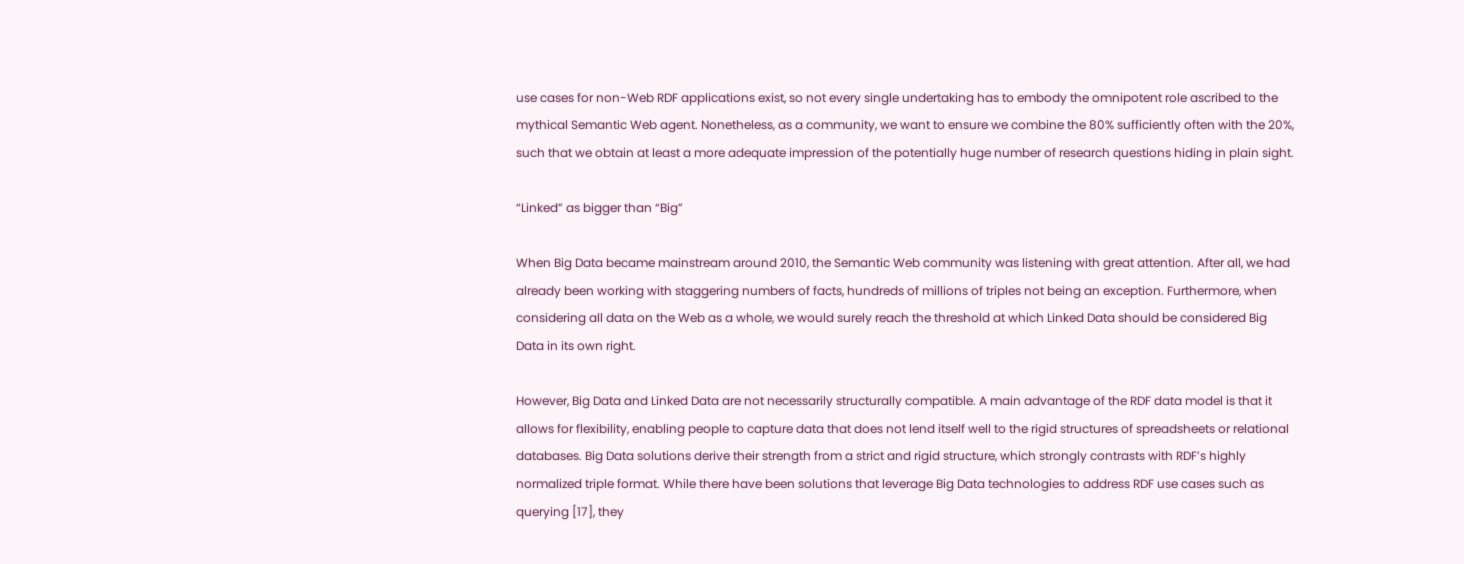use cases for non-Web RDF applications exist, so not every single undertaking has to embody the omnipotent role ascribed to the mythical Semantic Web agent. Nonetheless, as a community, we want to ensure we combine the 80% sufficiently often with the 20%, such that we obtain at least a more adequate impression of the potentially huge number of research questions hiding in plain sight.

“Linked” as bigger than “Big”

When Big Data became mainstream around 2010, the Semantic Web community was listening with great attention. After all, we had already been working with staggering numbers of facts, hundreds of millions of triples not being an exception. Furthermore, when considering all data on the Web as a whole, we would surely reach the threshold at which Linked Data should be considered Big Data in its own right.

However, Big Data and Linked Data are not necessarily structurally compatible. A main advantage of the RDF data model is that it allows for flexibility, enabling people to capture data that does not lend itself well to the rigid structures of spreadsheets or relational databases. Big Data solutions derive their strength from a strict and rigid structure, which strongly contrasts with RDF’s highly normalized triple format. While there have been solutions that leverage Big Data technologies to address RDF use cases such as querying [17], they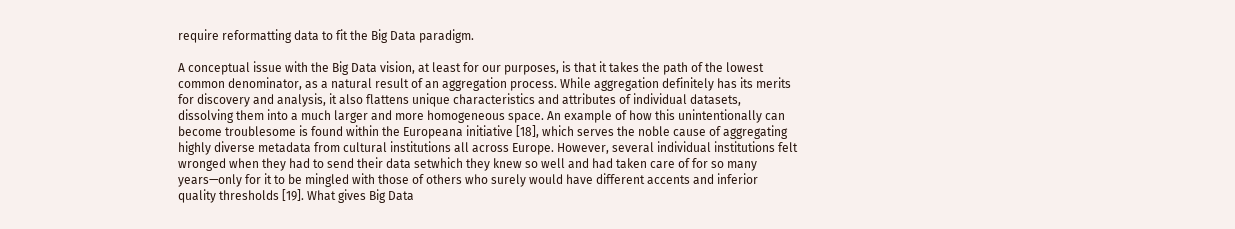require reformatting data to fit the Big Data paradigm.

A conceptual issue with the Big Data vision, at least for our purposes, is that it takes the path of the lowest common denominator, as a natural result of an aggregation process. While aggregation definitely has its merits for discovery and analysis, it also flattens unique characteristics and attributes of individual datasets, dissolving them into a much larger and more homogeneous space. An example of how this unintentionally can become troublesome is found within the Europeana initiative [18], which serves the noble cause of aggregating highly diverse metadata from cultural institutions all across Europe. However, several individual institutions felt wronged when they had to send their data setwhich they knew so well and had taken care of for so many years—only for it to be mingled with those of others who surely would have different accents and inferior quality thresholds [19]. What gives Big Data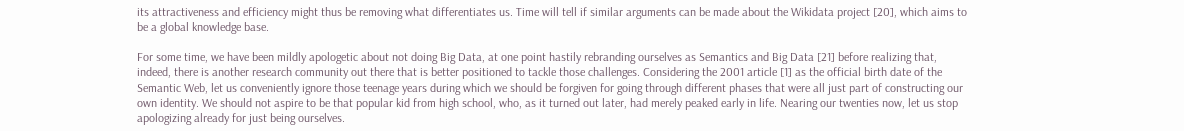its attractiveness and efficiency might thus be removing what differentiates us. Time will tell if similar arguments can be made about the Wikidata project [20], which aims to be a global knowledge base.

For some time, we have been mildly apologetic about not doing Big Data, at one point hastily rebranding ourselves as Semantics and Big Data [21] before realizing that, indeed, there is another research community out there that is better positioned to tackle those challenges. Considering the 2001 article [1] as the official birth date of the Semantic Web, let us conveniently ignore those teenage years during which we should be forgiven for going through different phases that were all just part of constructing our own identity. We should not aspire to be that popular kid from high school, who, as it turned out later, had merely peaked early in life. Nearing our twenties now, let us stop apologizing already for just being ourselves.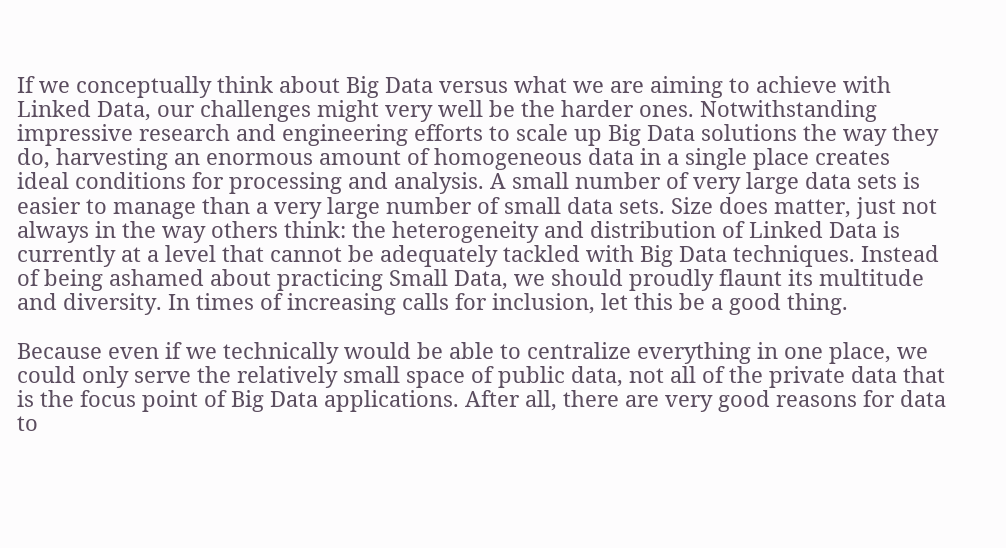If we conceptually think about Big Data versus what we are aiming to achieve with Linked Data, our challenges might very well be the harder ones. Notwithstanding impressive research and engineering efforts to scale up Big Data solutions the way they do, harvesting an enormous amount of homogeneous data in a single place creates ideal conditions for processing and analysis. A small number of very large data sets is easier to manage than a very large number of small data sets. Size does matter, just not always in the way others think: the heterogeneity and distribution of Linked Data is currently at a level that cannot be adequately tackled with Big Data techniques. Instead of being ashamed about practicing Small Data, we should proudly flaunt its multitude and diversity. In times of increasing calls for inclusion, let this be a good thing.

Because even if we technically would be able to centralize everything in one place, we could only serve the relatively small space of public data, not all of the private data that is the focus point of Big Data applications. After all, there are very good reasons for data to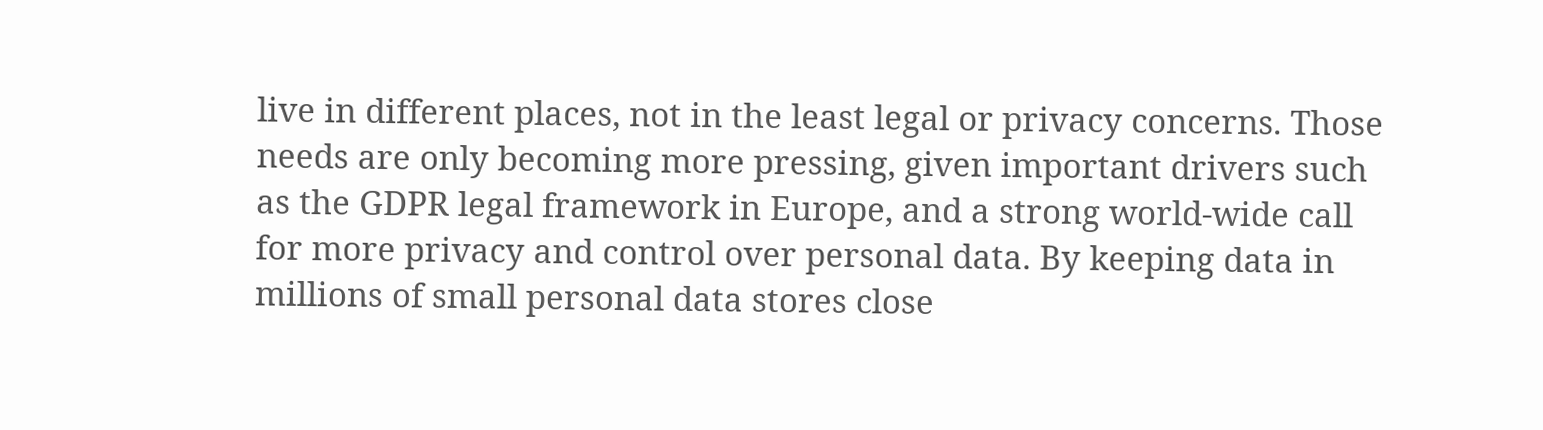live in different places, not in the least legal or privacy concerns. Those needs are only becoming more pressing, given important drivers such as the GDPR legal framework in Europe, and a strong world-wide call for more privacy and control over personal data. By keeping data in millions of small personal data stores close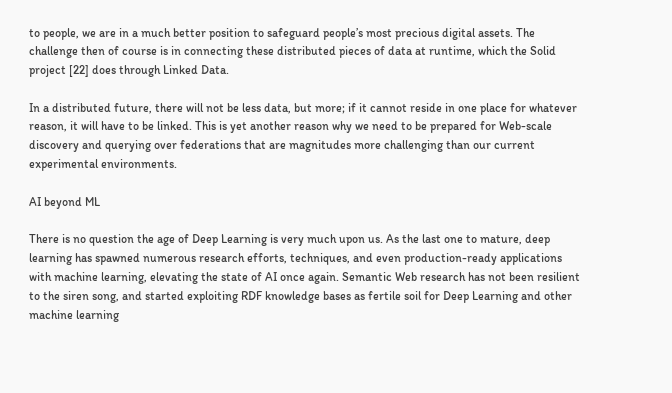to people, we are in a much better position to safeguard people’s most precious digital assets. The challenge then of course is in connecting these distributed pieces of data at runtime, which the Solid project [22] does through Linked Data.

In a distributed future, there will not be less data, but more; if it cannot reside in one place for whatever reason, it will have to be linked. This is yet another reason why we need to be prepared for Web-scale discovery and querying over federations that are magnitudes more challenging than our current experimental environments.

AI beyond ML

There is no question the age of Deep Learning is very much upon us. As the last one to mature, deep learning has spawned numerous research efforts, techniques, and even production-ready applications with machine learning, elevating the state of AI once again. Semantic Web research has not been resilient to the siren song, and started exploiting RDF knowledge bases as fertile soil for Deep Learning and other machine learning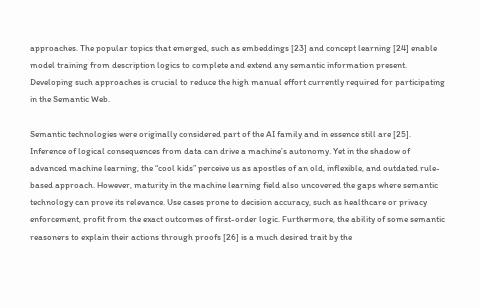approaches. The popular topics that emerged, such as embeddings [23] and concept learning [24] enable model training from description logics to complete and extend any semantic information present. Developing such approaches is crucial to reduce the high manual effort currently required for participating in the Semantic Web.

Semantic technologies were originally considered part of the AI family and in essence still are [25]. Inference of logical consequences from data can drive a machine’s autonomy. Yet in the shadow of advanced machine learning, the “cool kids” perceive us as apostles of an old, inflexible, and outdated rule-based approach. However, maturity in the machine learning field also uncovered the gaps where semantic technology can prove its relevance. Use cases prone to decision accuracy, such as healthcare or privacy enforcement, profit from the exact outcomes of first-order logic. Furthermore, the ability of some semantic reasoners to explain their actions through proofs [26] is a much desired trait by the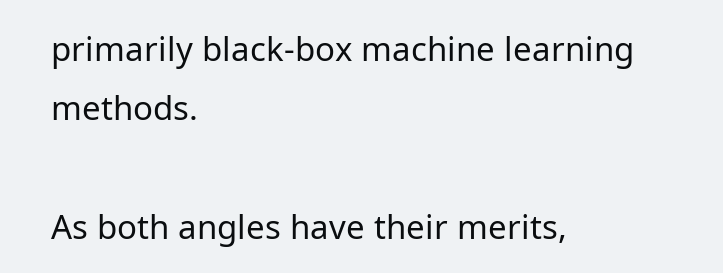primarily black-box machine learning methods.

As both angles have their merits,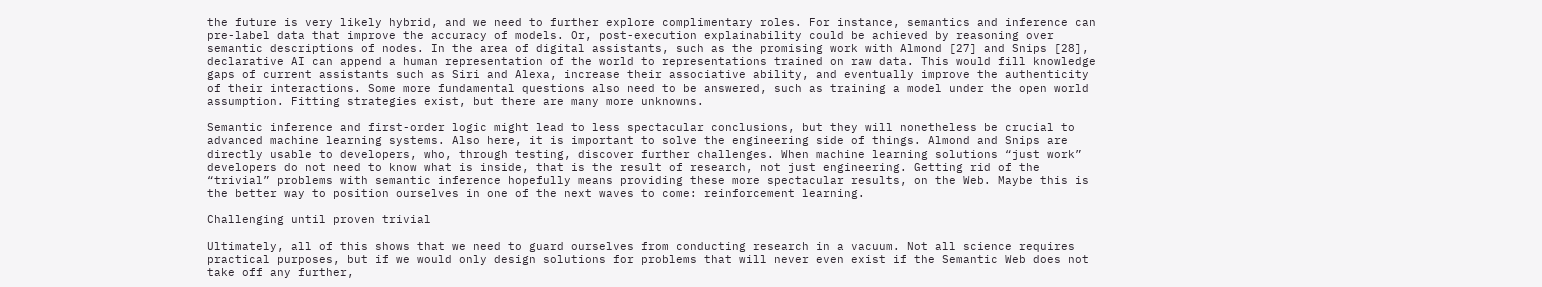the future is very likely hybrid, and we need to further explore complimentary roles. For instance, semantics and inference can pre-label data that improve the accuracy of models. Or, post-execution explainability could be achieved by reasoning over semantic descriptions of nodes. In the area of digital assistants, such as the promising work with Almond [27] and Snips [28], declarative AI can append a human representation of the world to representations trained on raw data. This would fill knowledge gaps of current assistants such as Siri and Alexa, increase their associative ability, and eventually improve the authenticity of their interactions. Some more fundamental questions also need to be answered, such as training a model under the open world assumption. Fitting strategies exist, but there are many more unknowns.

Semantic inference and first-order logic might lead to less spectacular conclusions, but they will nonetheless be crucial to advanced machine learning systems. Also here, it is important to solve the engineering side of things. Almond and Snips are directly usable to developers, who, through testing, discover further challenges. When machine learning solutions “just work” developers do not need to know what is inside, that is the result of research, not just engineering. Getting rid of the “trivial” problems with semantic inference hopefully means providing these more spectacular results, on the Web. Maybe this is the better way to position ourselves in one of the next waves to come: reinforcement learning.

Challenging until proven trivial

Ultimately, all of this shows that we need to guard ourselves from conducting research in a vacuum. Not all science requires practical purposes, but if we would only design solutions for problems that will never even exist if the Semantic Web does not take off any further,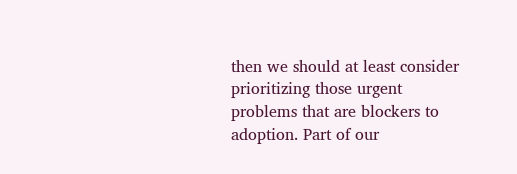then we should at least consider prioritizing those urgent problems that are blockers to adoption. Part of our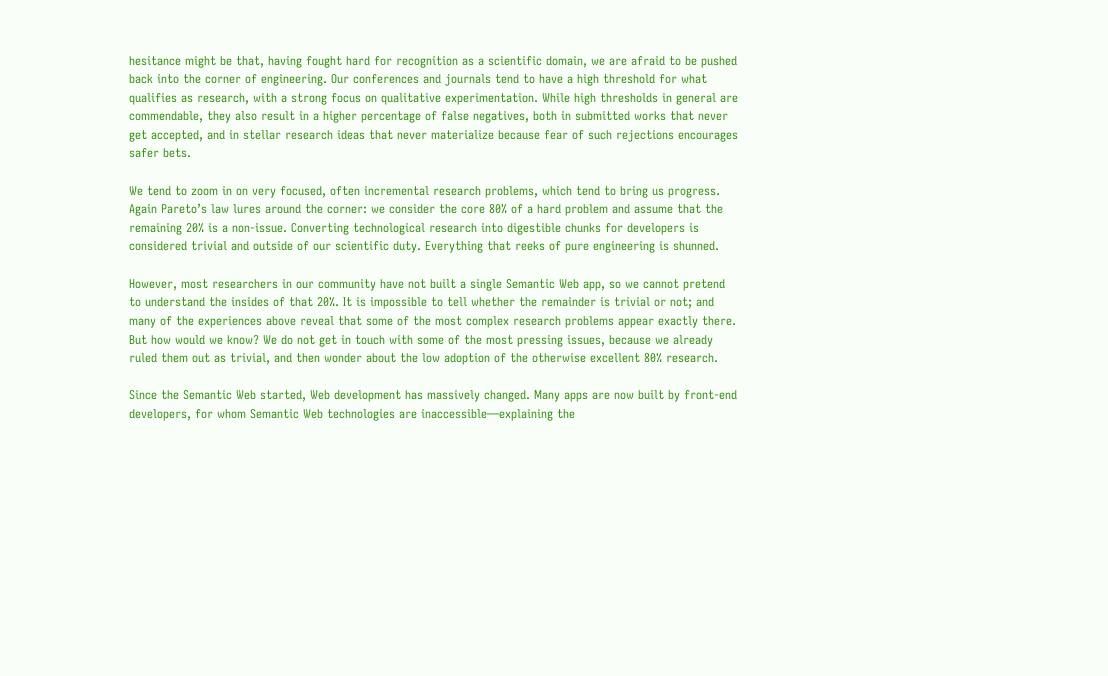hesitance might be that, having fought hard for recognition as a scientific domain, we are afraid to be pushed back into the corner of engineering. Our conferences and journals tend to have a high threshold for what qualifies as research, with a strong focus on qualitative experimentation. While high thresholds in general are commendable, they also result in a higher percentage of false negatives, both in submitted works that never get accepted, and in stellar research ideas that never materialize because fear of such rejections encourages safer bets.

We tend to zoom in on very focused, often incremental research problems, which tend to bring us progress. Again Pareto’s law lures around the corner: we consider the core 80% of a hard problem and assume that the remaining 20% is a non-issue. Converting technological research into digestible chunks for developers is considered trivial and outside of our scientific duty. Everything that reeks of pure engineering is shunned.

However, most researchers in our community have not built a single Semantic Web app, so we cannot pretend to understand the insides of that 20%. It is impossible to tell whether the remainder is trivial or not; and many of the experiences above reveal that some of the most complex research problems appear exactly there. But how would we know? We do not get in touch with some of the most pressing issues, because we already ruled them out as trivial, and then wonder about the low adoption of the otherwise excellent 80% research.

Since the Semantic Web started, Web development has massively changed. Many apps are now built by front-end developers, for whom Semantic Web technologies are inaccessible—explaining the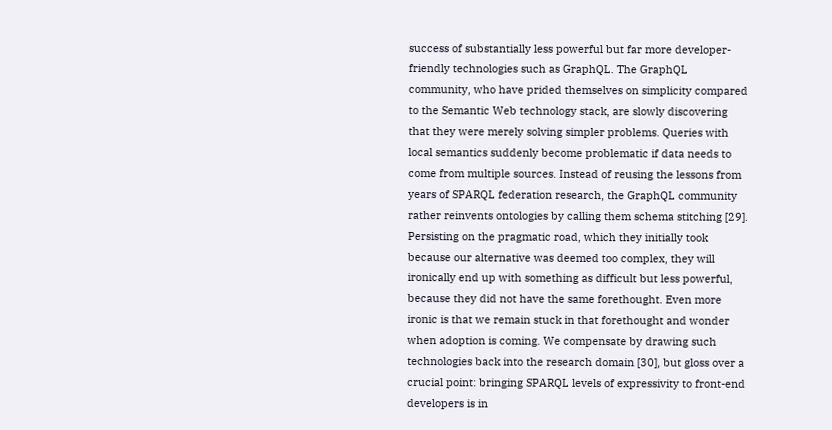success of substantially less powerful but far more developer-friendly technologies such as GraphQL. The GraphQL community, who have prided themselves on simplicity compared to the Semantic Web technology stack, are slowly discovering that they were merely solving simpler problems. Queries with local semantics suddenly become problematic if data needs to come from multiple sources. Instead of reusing the lessons from years of SPARQL federation research, the GraphQL community rather reinvents ontologies by calling them schema stitching [29]. Persisting on the pragmatic road, which they initially took because our alternative was deemed too complex, they will ironically end up with something as difficult but less powerful, because they did not have the same forethought. Even more ironic is that we remain stuck in that forethought and wonder when adoption is coming. We compensate by drawing such technologies back into the research domain [30], but gloss over a crucial point: bringing SPARQL levels of expressivity to front-end developers is in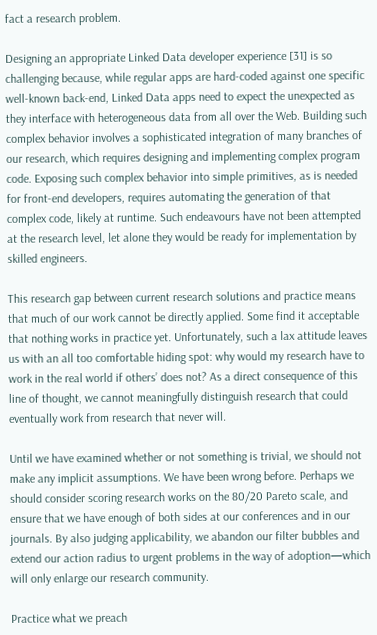fact a research problem.

Designing an appropriate Linked Data developer experience [31] is so challenging because, while regular apps are hard-coded against one specific well-known back-end, Linked Data apps need to expect the unexpected as they interface with heterogeneous data from all over the Web. Building such complex behavior involves a sophisticated integration of many branches of our research, which requires designing and implementing complex program code. Exposing such complex behavior into simple primitives, as is needed for front-end developers, requires automating the generation of that complex code, likely at runtime. Such endeavours have not been attempted at the research level, let alone they would be ready for implementation by skilled engineers.

This research gap between current research solutions and practice means that much of our work cannot be directly applied. Some find it acceptable that nothing works in practice yet. Unfortunately, such a lax attitude leaves us with an all too comfortable hiding spot: why would my research have to work in the real world if others’ does not? As a direct consequence of this line of thought, we cannot meaningfully distinguish research that could eventually work from research that never will.

Until we have examined whether or not something is trivial, we should not make any implicit assumptions. We have been wrong before. Perhaps we should consider scoring research works on the 80/20 Pareto scale, and ensure that we have enough of both sides at our conferences and in our journals. By also judging applicability, we abandon our filter bubbles and extend our action radius to urgent problems in the way of adoption—which will only enlarge our research community.

Practice what we preach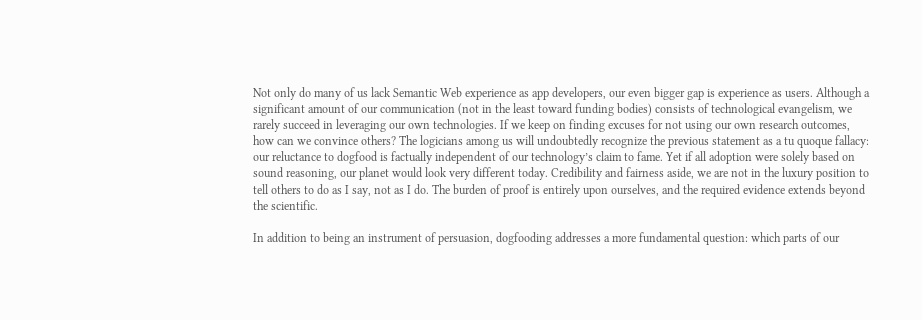Not only do many of us lack Semantic Web experience as app developers, our even bigger gap is experience as users. Although a significant amount of our communication (not in the least toward funding bodies) consists of technological evangelism, we rarely succeed in leveraging our own technologies. If we keep on finding excuses for not using our own research outcomes, how can we convince others? The logicians among us will undoubtedly recognize the previous statement as a tu quoque fallacy: our reluctance to dogfood is factually independent of our technology’s claim to fame. Yet if all adoption were solely based on sound reasoning, our planet would look very different today. Credibility and fairness aside, we are not in the luxury position to tell others to do as I say, not as I do. The burden of proof is entirely upon ourselves, and the required evidence extends beyond the scientific.

In addition to being an instrument of persuasion, dogfooding addresses a more fundamental question: which parts of our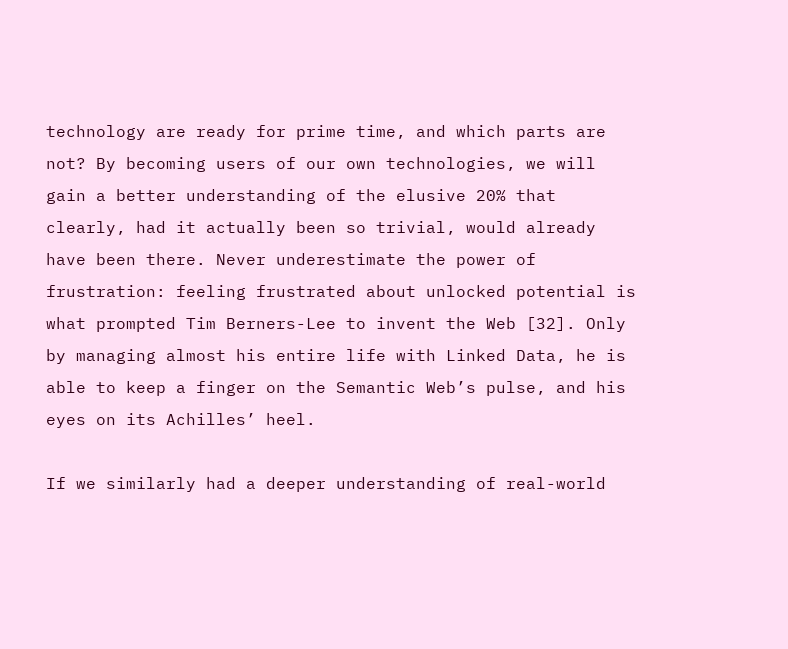technology are ready for prime time, and which parts are not? By becoming users of our own technologies, we will gain a better understanding of the elusive 20% that clearly, had it actually been so trivial, would already have been there. Never underestimate the power of frustration: feeling frustrated about unlocked potential is what prompted Tim Berners-Lee to invent the Web [32]. Only by managing almost his entire life with Linked Data, he is able to keep a finger on the Semantic Web’s pulse, and his eyes on its Achilles’ heel.

If we similarly had a deeper understanding of real-world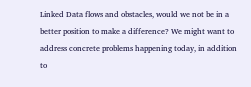Linked Data flows and obstacles, would we not be in a better position to make a difference? We might want to address concrete problems happening today, in addition to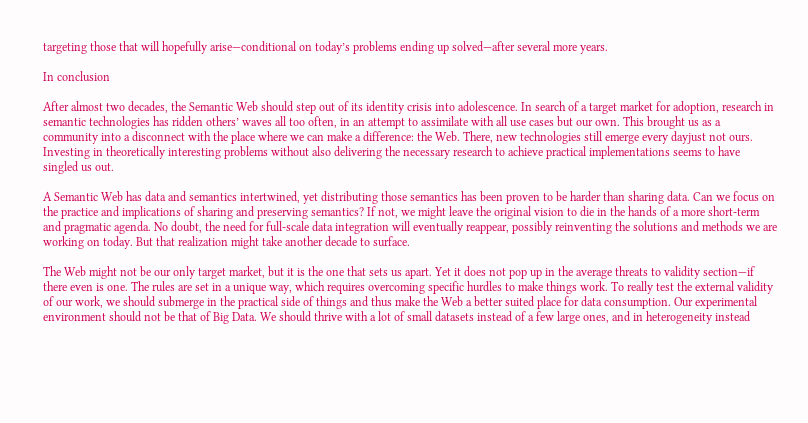targeting those that will hopefully arise—conditional on today’s problems ending up solved—after several more years.

In conclusion

After almost two decades, the Semantic Web should step out of its identity crisis into adolescence. In search of a target market for adoption, research in semantic technologies has ridden others’ waves all too often, in an attempt to assimilate with all use cases but our own. This brought us as a community into a disconnect with the place where we can make a difference: the Web. There, new technologies still emerge every dayjust not ours. Investing in theoretically interesting problems without also delivering the necessary research to achieve practical implementations seems to have singled us out.

A Semantic Web has data and semantics intertwined, yet distributing those semantics has been proven to be harder than sharing data. Can we focus on the practice and implications of sharing and preserving semantics? If not, we might leave the original vision to die in the hands of a more short-term and pragmatic agenda. No doubt, the need for full-scale data integration will eventually reappear, possibly reinventing the solutions and methods we are working on today. But that realization might take another decade to surface.

The Web might not be our only target market, but it is the one that sets us apart. Yet it does not pop up in the average threats to validity section—if there even is one. The rules are set in a unique way, which requires overcoming specific hurdles to make things work. To really test the external validity of our work, we should submerge in the practical side of things and thus make the Web a better suited place for data consumption. Our experimental environment should not be that of Big Data. We should thrive with a lot of small datasets instead of a few large ones, and in heterogeneity instead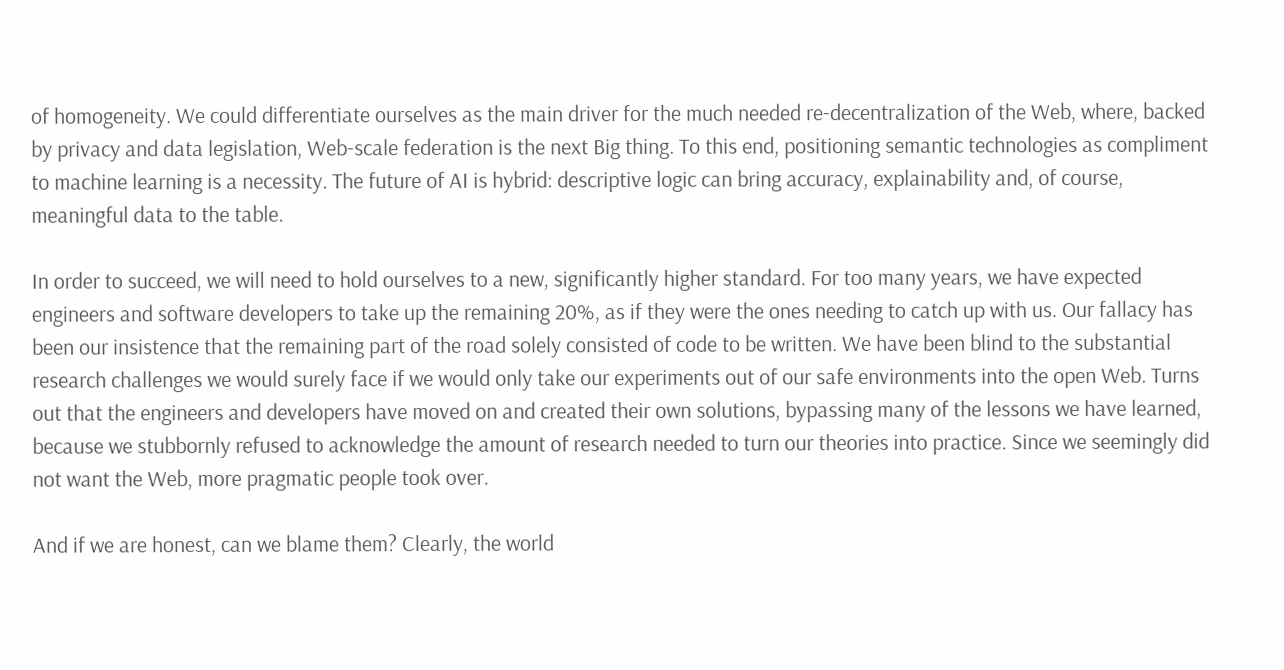of homogeneity. We could differentiate ourselves as the main driver for the much needed re-decentralization of the Web, where, backed by privacy and data legislation, Web-scale federation is the next Big thing. To this end, positioning semantic technologies as compliment to machine learning is a necessity. The future of AI is hybrid: descriptive logic can bring accuracy, explainability and, of course, meaningful data to the table.

In order to succeed, we will need to hold ourselves to a new, significantly higher standard. For too many years, we have expected engineers and software developers to take up the remaining 20%, as if they were the ones needing to catch up with us. Our fallacy has been our insistence that the remaining part of the road solely consisted of code to be written. We have been blind to the substantial research challenges we would surely face if we would only take our experiments out of our safe environments into the open Web. Turns out that the engineers and developers have moved on and created their own solutions, bypassing many of the lessons we have learned, because we stubbornly refused to acknowledge the amount of research needed to turn our theories into practice. Since we seemingly did not want the Web, more pragmatic people took over.

And if we are honest, can we blame them? Clearly, the world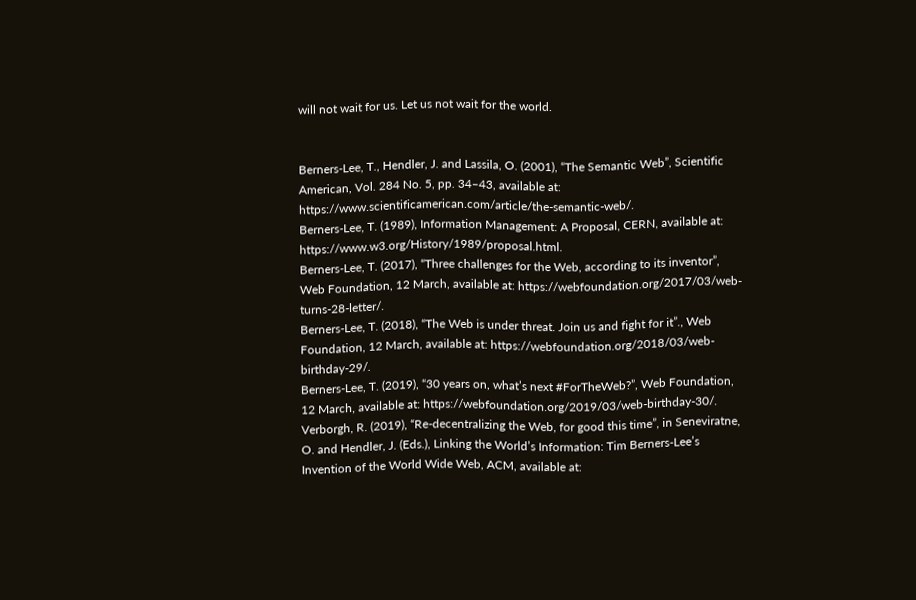will not wait for us. Let us not wait for the world.


Berners-Lee, T., Hendler, J. and Lassila, O. (2001), “The Semantic Web”, Scientific American, Vol. 284 No. 5, pp. 34–43, available at: https://www.scientificamerican.com/article/the-semantic-web/.
Berners-Lee, T. (1989), Information Management: A Proposal, CERN, available at: https://www.w3.org/History/1989/proposal.html.
Berners-Lee, T. (2017), “Three challenges for the Web, according to its inventor”, Web Foundation, 12 March, available at: https://webfoundation.org/2017/03/web-turns-28-letter/.
Berners-Lee, T. (2018), “The Web is under threat. Join us and fight for it”., Web Foundation, 12 March, available at: https://webfoundation.org/2018/03/web-birthday-29/.
Berners-Lee, T. (2019), “30 years on, what’s next #ForTheWeb?”, Web Foundation, 12 March, available at: https://webfoundation.org/2019/03/web-birthday-30/.
Verborgh, R. (2019), “Re-decentralizing the Web, for good this time”, in Seneviratne, O. and Hendler, J. (Eds.), Linking the World’s Information: Tim Berners-Lee’s Invention of the World Wide Web, ACM, available at: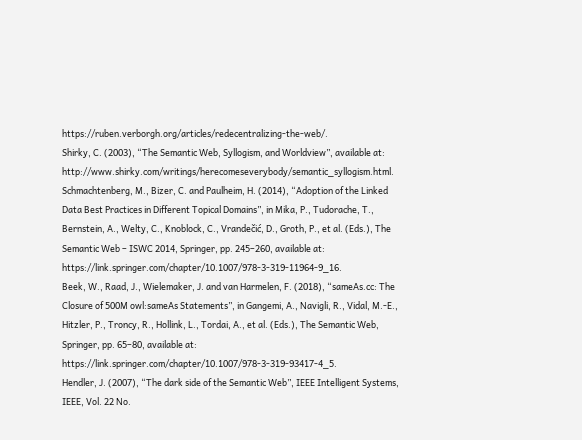https://ruben.verborgh.org/articles/redecentralizing-the-web/.
Shirky, C. (2003), “The Semantic Web, Syllogism, and Worldview”, available at: http://www.shirky.com/writings/herecomeseverybody/semantic_syllogism.html.
Schmachtenberg, M., Bizer, C. and Paulheim, H. (2014), “Adoption of the Linked Data Best Practices in Different Topical Domains”, in Mika, P., Tudorache, T., Bernstein, A., Welty, C., Knoblock, C., Vrandečić, D., Groth, P., et al. (Eds.), The Semantic Web – ISWC 2014, Springer, pp. 245–260, available at: https://link.springer.com/chapter/10.1007/978-3-319-11964-9_16.
Beek, W., Raad, J., Wielemaker, J. and van Harmelen, F. (2018), “sameAs.cc: The Closure of 500M owl:sameAs Statements”, in Gangemi, A., Navigli, R., Vidal, M.-E., Hitzler, P., Troncy, R., Hollink, L., Tordai, A., et al. (Eds.), The Semantic Web, Springer, pp. 65–80, available at: https://link.springer.com/chapter/10.1007/978-3-319-93417-4_5.
Hendler, J. (2007), “The dark side of the Semantic Web”, IEEE Intelligent Systems, IEEE, Vol. 22 No.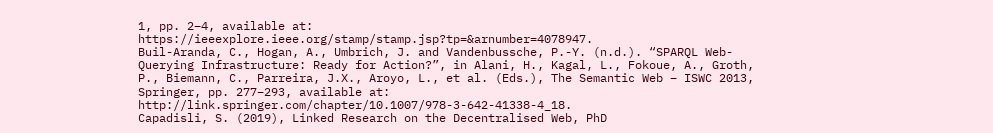1, pp. 2–4, available at: https://ieeexplore.ieee.org/stamp/stamp.jsp?tp=&arnumber=4078947.
Buil-Aranda, C., Hogan, A., Umbrich, J. and Vandenbussche, P.-Y. (n.d.). “SPARQL Web-Querying Infrastructure: Ready for Action?”, in Alani, H., Kagal, L., Fokoue, A., Groth, P., Biemann, C., Parreira, J.X., Aroyo, L., et al. (Eds.), The Semantic Web – ISWC 2013, Springer, pp. 277–293, available at: http://link.springer.com/chapter/10.1007/978-3-642-41338-4_18.
Capadisli, S. (2019), Linked Research on the Decentralised Web, PhD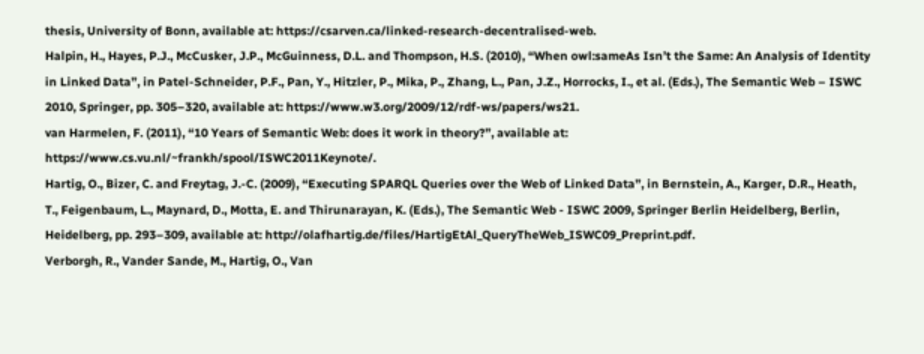thesis, University of Bonn, available at: https://csarven.ca/linked-research-decentralised-web.
Halpin, H., Hayes, P.J., McCusker, J.P., McGuinness, D.L. and Thompson, H.S. (2010), “When owl:sameAs Isn’t the Same: An Analysis of Identity in Linked Data”, in Patel-Schneider, P.F., Pan, Y., Hitzler, P., Mika, P., Zhang, L., Pan, J.Z., Horrocks, I., et al. (Eds.), The Semantic Web – ISWC 2010, Springer, pp. 305–320, available at: https://www.w3.org/2009/12/rdf-ws/papers/ws21.
van Harmelen, F. (2011), “10 Years of Semantic Web: does it work in theory?”, available at: https://www.cs.vu.nl/~frankh/spool/ISWC2011Keynote/.
Hartig, O., Bizer, C. and Freytag, J.-C. (2009), “Executing SPARQL Queries over the Web of Linked Data”, in Bernstein, A., Karger, D.R., Heath, T., Feigenbaum, L., Maynard, D., Motta, E. and Thirunarayan, K. (Eds.), The Semantic Web - ISWC 2009, Springer Berlin Heidelberg, Berlin, Heidelberg, pp. 293–309, available at: http://olafhartig.de/files/HartigEtAl_QueryTheWeb_ISWC09_Preprint.pdf.
Verborgh, R., Vander Sande, M., Hartig, O., Van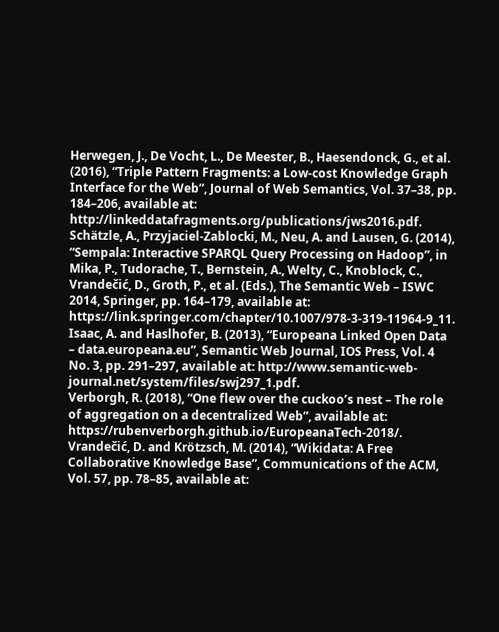Herwegen, J., De Vocht, L., De Meester, B., Haesendonck, G., et al. (2016), “Triple Pattern Fragments: a Low-cost Knowledge Graph Interface for the Web”, Journal of Web Semantics, Vol. 37–38, pp. 184–206, available at: http://linkeddatafragments.org/publications/jws2016.pdf.
Schätzle, A., Przyjaciel-Zablocki, M., Neu, A. and Lausen, G. (2014), “Sempala: Interactive SPARQL Query Processing on Hadoop”, in Mika, P., Tudorache, T., Bernstein, A., Welty, C., Knoblock, C., Vrandečić, D., Groth, P., et al. (Eds.), The Semantic Web – ISWC 2014, Springer, pp. 164–179, available at: https://link.springer.com/chapter/10.1007/978-3-319-11964-9_11.
Isaac, A. and Haslhofer, B. (2013), “Europeana Linked Open Data – data.europeana.eu”, Semantic Web Journal, IOS Press, Vol. 4 No. 3, pp. 291–297, available at: http://www.semantic-web-journal.net/system/files/swj297_1.pdf.
Verborgh, R. (2018), “One flew over the cuckoo’s nest – The role of aggregation on a decentralized Web”, available at: https://rubenverborgh.github.io/EuropeanaTech-2018/.
Vrandečić, D. and Krötzsch, M. (2014), “Wikidata: A Free Collaborative Knowledge Base”, Communications of the ACM, Vol. 57, pp. 78–85, available at: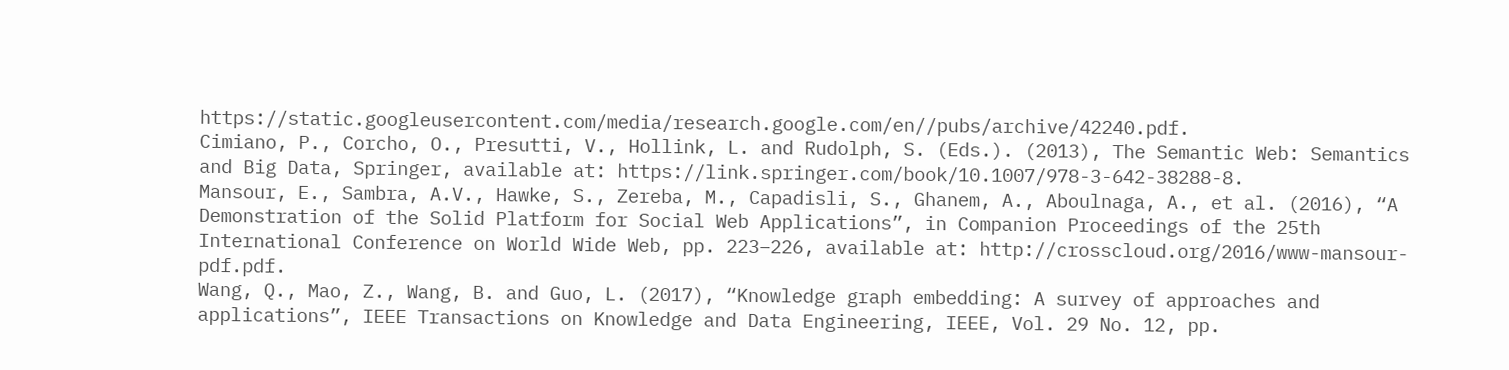https://static.googleusercontent.com/media/research.google.com/en//pubs/archive/42240.pdf.
Cimiano, P., Corcho, O., Presutti, V., Hollink, L. and Rudolph, S. (Eds.). (2013), The Semantic Web: Semantics and Big Data, Springer, available at: https://link.springer.com/book/10.1007/978-3-642-38288-8.
Mansour, E., Sambra, A.V., Hawke, S., Zereba, M., Capadisli, S., Ghanem, A., Aboulnaga, A., et al. (2016), “A Demonstration of the Solid Platform for Social Web Applications”, in Companion Proceedings of the 25th International Conference on World Wide Web, pp. 223–226, available at: http://crosscloud.org/2016/www-mansour-pdf.pdf.
Wang, Q., Mao, Z., Wang, B. and Guo, L. (2017), “Knowledge graph embedding: A survey of approaches and applications”, IEEE Transactions on Knowledge and Data Engineering, IEEE, Vol. 29 No. 12, pp.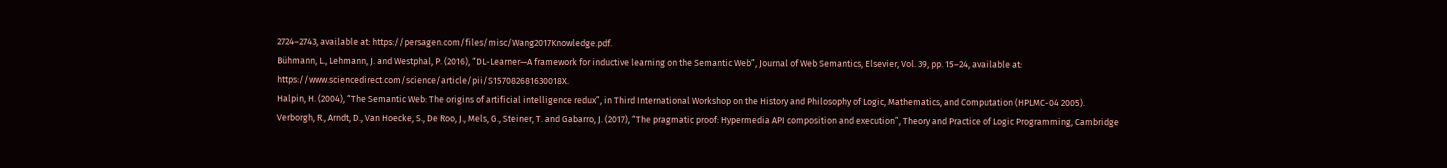2724–2743, available at: https://persagen.com/files/misc/Wang2017Knowledge.pdf.
Bühmann, L., Lehmann, J. and Westphal, P. (2016), “DL-Learner—A framework for inductive learning on the Semantic Web”, Journal of Web Semantics, Elsevier, Vol. 39, pp. 15–24, available at: https://www.sciencedirect.com/science/article/pii/S157082681630018X.
Halpin, H. (2004), “The Semantic Web: The origins of artificial intelligence redux”, in Third International Workshop on the History and Philosophy of Logic, Mathematics, and Computation (HPLMC-04 2005).
Verborgh, R., Arndt, D., Van Hoecke, S., De Roo, J., Mels, G., Steiner, T. and Gabarro, J. (2017), “The pragmatic proof: Hypermedia API composition and execution”, Theory and Practice of Logic Programming, Cambridge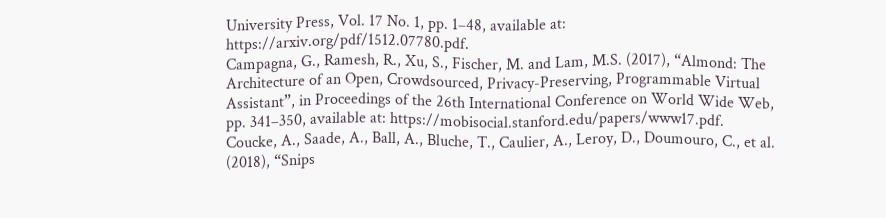University Press, Vol. 17 No. 1, pp. 1–48, available at: https://arxiv.org/pdf/1512.07780.pdf.
Campagna, G., Ramesh, R., Xu, S., Fischer, M. and Lam, M.S. (2017), “Almond: The Architecture of an Open, Crowdsourced, Privacy-Preserving, Programmable Virtual Assistant”, in Proceedings of the 26th International Conference on World Wide Web, pp. 341–350, available at: https://mobisocial.stanford.edu/papers/www17.pdf.
Coucke, A., Saade, A., Ball, A., Bluche, T., Caulier, A., Leroy, D., Doumouro, C., et al. (2018), “Snips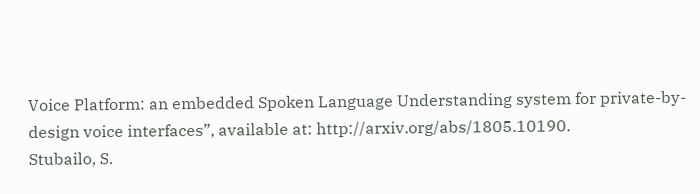Voice Platform: an embedded Spoken Language Understanding system for private-by-design voice interfaces”, available at: http://arxiv.org/abs/1805.10190.
Stubailo, S.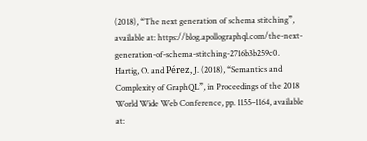(2018), “The next generation of schema stitching”, available at: https://blog.apollographql.com/the-next-generation-of-schema-stitching-2716b3b259c0.
Hartig, O. and Pérez, J. (2018), “Semantics and Complexity of GraphQL”, in Proceedings of the 2018 World Wide Web Conference, pp. 1155–1164, available at: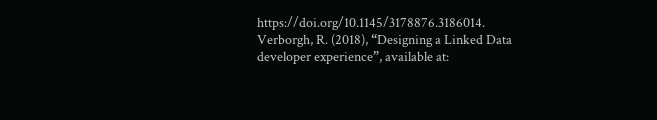https://doi.org/10.1145/3178876.3186014.
Verborgh, R. (2018), “Designing a Linked Data developer experience”, available at: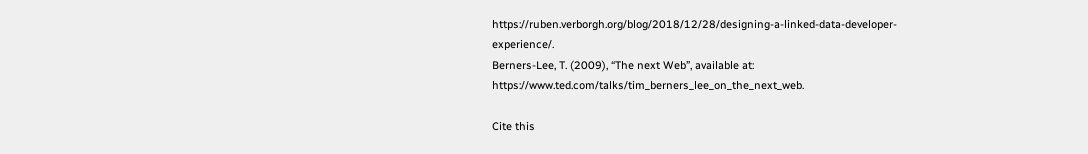https://ruben.verborgh.org/blog/2018/12/28/designing-a-linked-data-developer-experience/.
Berners-Lee, T. (2009), “The next Web”, available at: https://www.ted.com/talks/tim_berners_lee_on_the_next_web.

Cite this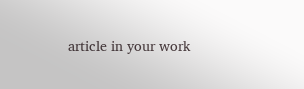article in your work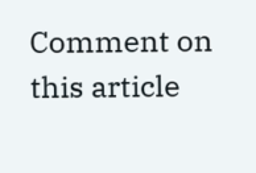Comment on this article